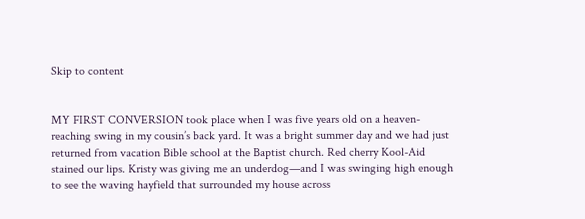Skip to content


MY FIRST CONVERSION took place when I was five years old on a heaven-reaching swing in my cousin’s back yard. It was a bright summer day and we had just returned from vacation Bible school at the Baptist church. Red cherry Kool-Aid stained our lips. Kristy was giving me an underdog—and I was swinging high enough to see the waving hayfield that surrounded my house across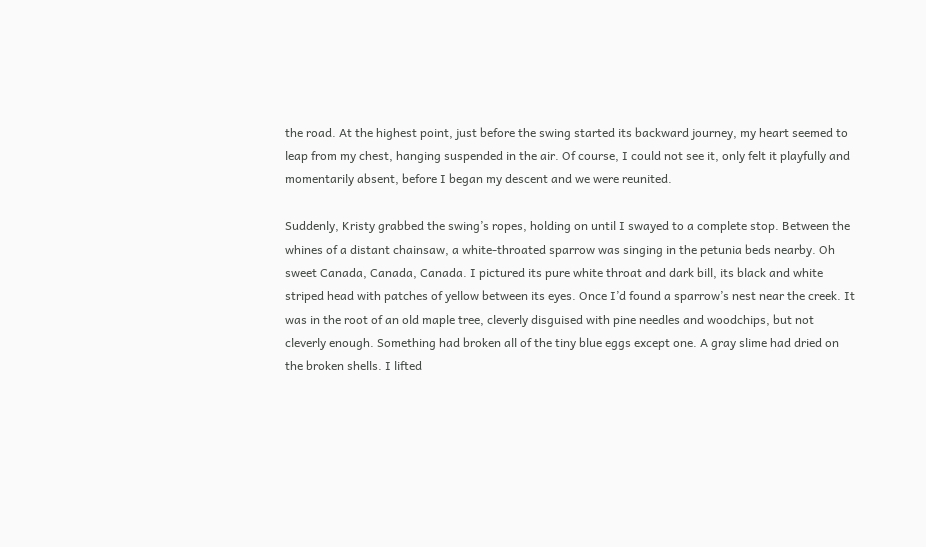the road. At the highest point, just before the swing started its backward journey, my heart seemed to leap from my chest, hanging suspended in the air. Of course, I could not see it, only felt it playfully and momentarily absent, before I began my descent and we were reunited.

Suddenly, Kristy grabbed the swing’s ropes, holding on until I swayed to a complete stop. Between the whines of a distant chainsaw, a white-throated sparrow was singing in the petunia beds nearby. Oh sweet Canada, Canada, Canada. I pictured its pure white throat and dark bill, its black and white striped head with patches of yellow between its eyes. Once I’d found a sparrow’s nest near the creek. It was in the root of an old maple tree, cleverly disguised with pine needles and woodchips, but not cleverly enough. Something had broken all of the tiny blue eggs except one. A gray slime had dried on the broken shells. I lifted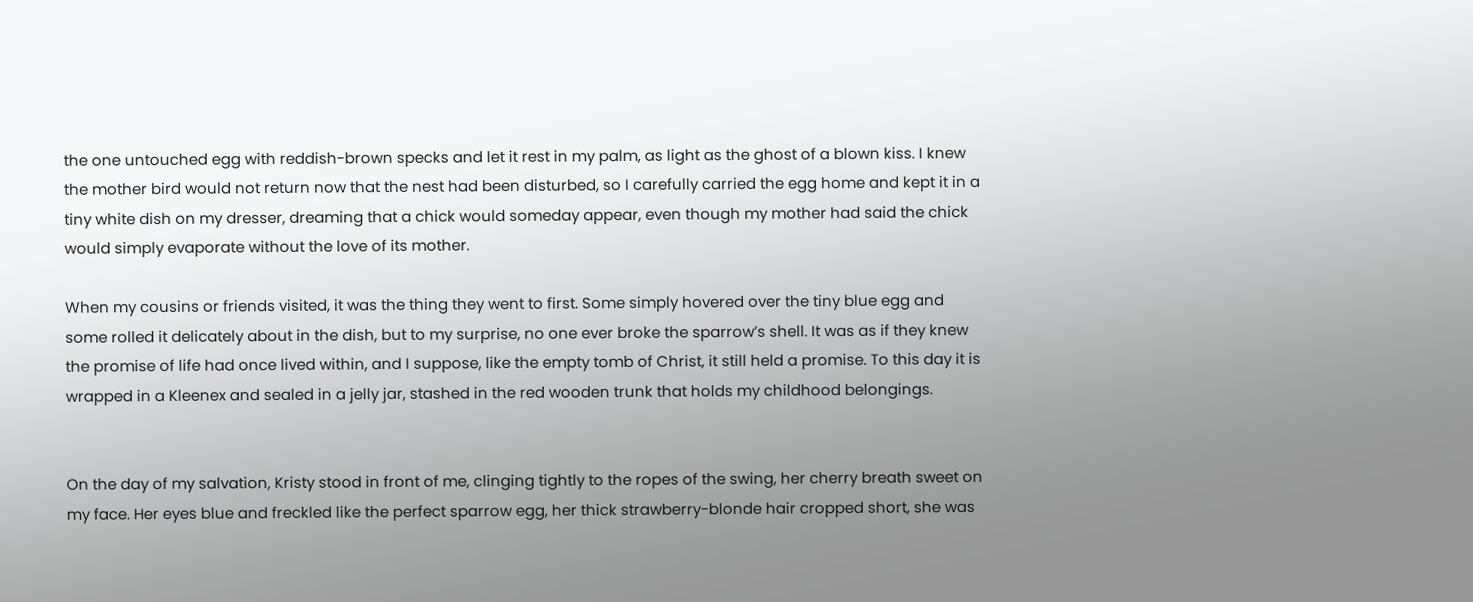the one untouched egg with reddish-brown specks and let it rest in my palm, as light as the ghost of a blown kiss. I knew the mother bird would not return now that the nest had been disturbed, so I carefully carried the egg home and kept it in a tiny white dish on my dresser, dreaming that a chick would someday appear, even though my mother had said the chick would simply evaporate without the love of its mother.

When my cousins or friends visited, it was the thing they went to first. Some simply hovered over the tiny blue egg and some rolled it delicately about in the dish, but to my surprise, no one ever broke the sparrow’s shell. It was as if they knew the promise of life had once lived within, and I suppose, like the empty tomb of Christ, it still held a promise. To this day it is wrapped in a Kleenex and sealed in a jelly jar, stashed in the red wooden trunk that holds my childhood belongings.


On the day of my salvation, Kristy stood in front of me, clinging tightly to the ropes of the swing, her cherry breath sweet on my face. Her eyes blue and freckled like the perfect sparrow egg, her thick strawberry-blonde hair cropped short, she was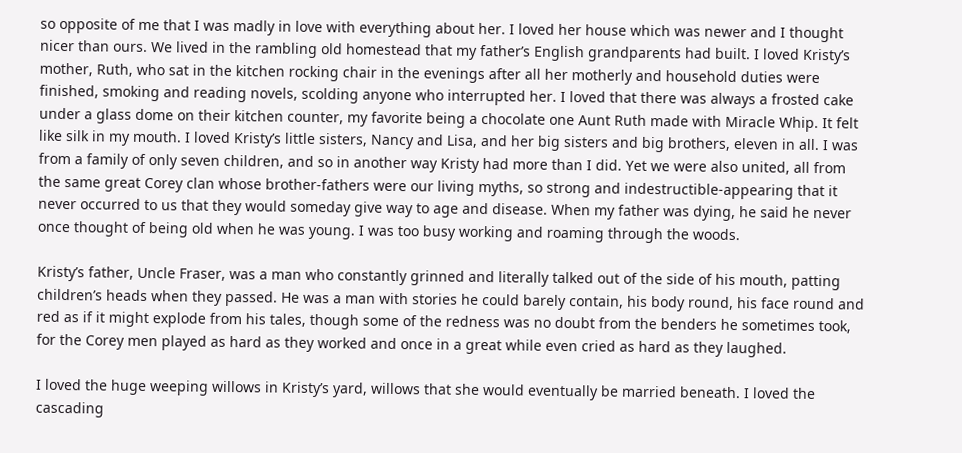so opposite of me that I was madly in love with everything about her. I loved her house which was newer and I thought nicer than ours. We lived in the rambling old homestead that my father’s English grandparents had built. I loved Kristy’s mother, Ruth, who sat in the kitchen rocking chair in the evenings after all her motherly and household duties were finished, smoking and reading novels, scolding anyone who interrupted her. I loved that there was always a frosted cake under a glass dome on their kitchen counter, my favorite being a chocolate one Aunt Ruth made with Miracle Whip. It felt like silk in my mouth. I loved Kristy’s little sisters, Nancy and Lisa, and her big sisters and big brothers, eleven in all. I was from a family of only seven children, and so in another way Kristy had more than I did. Yet we were also united, all from the same great Corey clan whose brother-fathers were our living myths, so strong and indestructible-appearing that it never occurred to us that they would someday give way to age and disease. When my father was dying, he said he never once thought of being old when he was young. I was too busy working and roaming through the woods.

Kristy’s father, Uncle Fraser, was a man who constantly grinned and literally talked out of the side of his mouth, patting children’s heads when they passed. He was a man with stories he could barely contain, his body round, his face round and red as if it might explode from his tales, though some of the redness was no doubt from the benders he sometimes took, for the Corey men played as hard as they worked and once in a great while even cried as hard as they laughed.

I loved the huge weeping willows in Kristy’s yard, willows that she would eventually be married beneath. I loved the cascading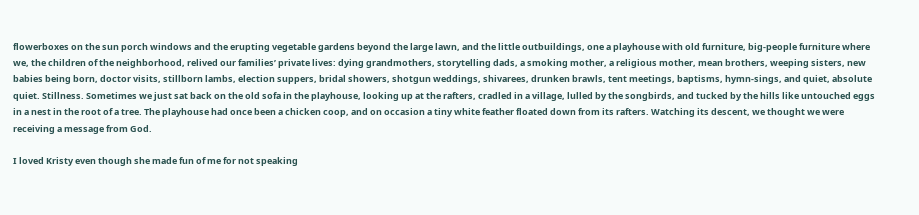flowerboxes on the sun porch windows and the erupting vegetable gardens beyond the large lawn, and the little outbuildings, one a playhouse with old furniture, big-people furniture where we, the children of the neighborhood, relived our families’ private lives: dying grandmothers, storytelling dads, a smoking mother, a religious mother, mean brothers, weeping sisters, new babies being born, doctor visits, stillborn lambs, election suppers, bridal showers, shotgun weddings, shivarees, drunken brawls, tent meetings, baptisms, hymn-sings, and quiet, absolute quiet. Stillness. Sometimes we just sat back on the old sofa in the playhouse, looking up at the rafters, cradled in a village, lulled by the songbirds, and tucked by the hills like untouched eggs in a nest in the root of a tree. The playhouse had once been a chicken coop, and on occasion a tiny white feather floated down from its rafters. Watching its descent, we thought we were receiving a message from God.

I loved Kristy even though she made fun of me for not speaking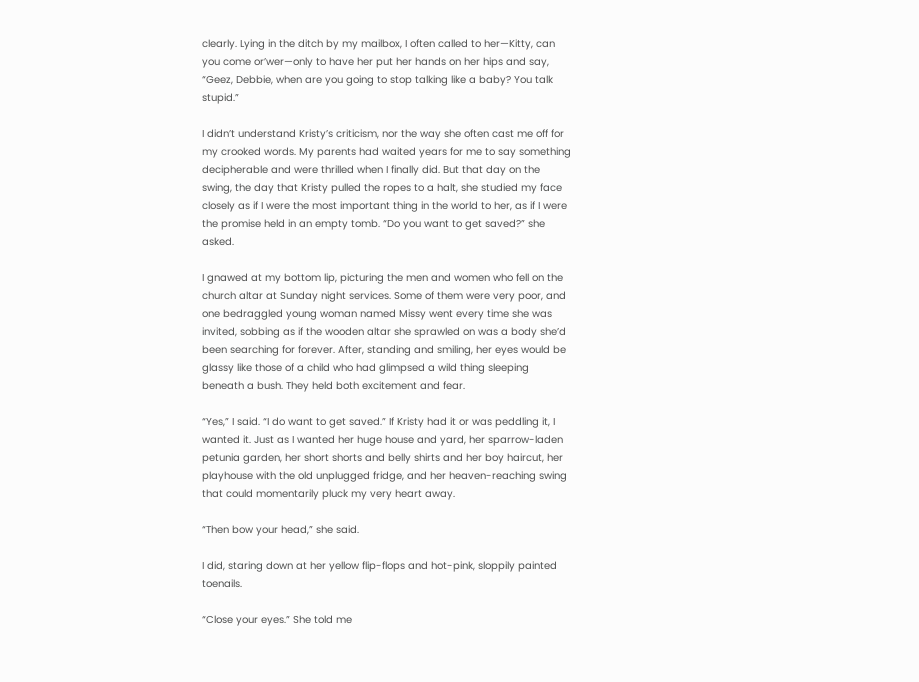clearly. Lying in the ditch by my mailbox, I often called to her—Kitty, can you come or’wer—only to have her put her hands on her hips and say, “Geez, Debbie, when are you going to stop talking like a baby? You talk stupid.”

I didn’t understand Kristy’s criticism, nor the way she often cast me off for my crooked words. My parents had waited years for me to say something decipherable and were thrilled when I finally did. But that day on the swing, the day that Kristy pulled the ropes to a halt, she studied my face closely as if I were the most important thing in the world to her, as if I were the promise held in an empty tomb. “Do you want to get saved?” she asked.

I gnawed at my bottom lip, picturing the men and women who fell on the church altar at Sunday night services. Some of them were very poor, and one bedraggled young woman named Missy went every time she was invited, sobbing as if the wooden altar she sprawled on was a body she’d been searching for forever. After, standing and smiling, her eyes would be glassy like those of a child who had glimpsed a wild thing sleeping beneath a bush. They held both excitement and fear.

“Yes,” I said. “I do want to get saved.” If Kristy had it or was peddling it, I wanted it. Just as I wanted her huge house and yard, her sparrow-laden petunia garden, her short shorts and belly shirts and her boy haircut, her playhouse with the old unplugged fridge, and her heaven-reaching swing that could momentarily pluck my very heart away.

“Then bow your head,” she said.

I did, staring down at her yellow flip-flops and hot-pink, sloppily painted toenails.

“Close your eyes.” She told me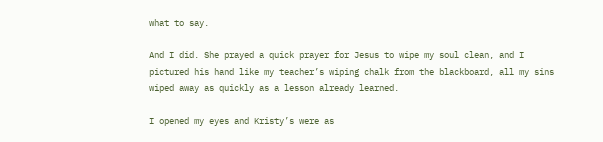what to say.

And I did. She prayed a quick prayer for Jesus to wipe my soul clean, and I pictured his hand like my teacher’s wiping chalk from the blackboard, all my sins wiped away as quickly as a lesson already learned.

I opened my eyes and Kristy’s were as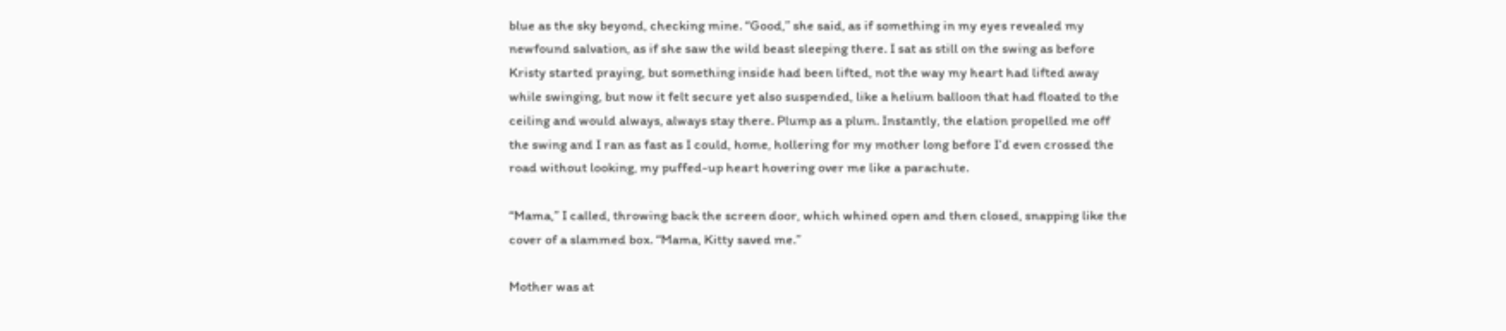blue as the sky beyond, checking mine. “Good,” she said, as if something in my eyes revealed my newfound salvation, as if she saw the wild beast sleeping there. I sat as still on the swing as before Kristy started praying, but something inside had been lifted, not the way my heart had lifted away while swinging, but now it felt secure yet also suspended, like a helium balloon that had floated to the ceiling and would always, always stay there. Plump as a plum. Instantly, the elation propelled me off the swing and I ran as fast as I could, home, hollering for my mother long before I’d even crossed the road without looking, my puffed-up heart hovering over me like a parachute.

“Mama,” I called, throwing back the screen door, which whined open and then closed, snapping like the cover of a slammed box. “Mama, Kitty saved me.”

Mother was at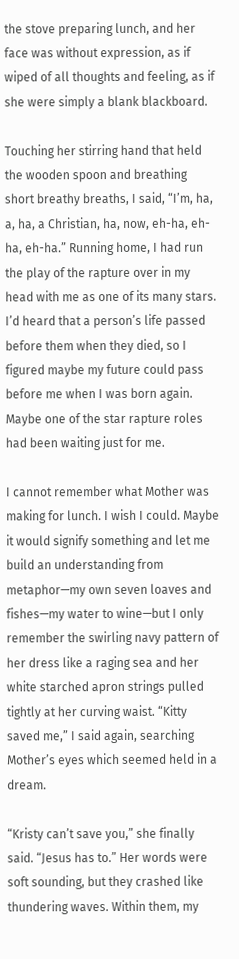the stove preparing lunch, and her face was without expression, as if wiped of all thoughts and feeling, as if she were simply a blank blackboard.

Touching her stirring hand that held the wooden spoon and breathing short breathy breaths, I said, “I’m, ha, a, ha, a Christian, ha, now, eh-ha, eh-ha, eh-ha.” Running home, I had run the play of the rapture over in my head with me as one of its many stars. I’d heard that a person’s life passed before them when they died, so I figured maybe my future could pass before me when I was born again. Maybe one of the star rapture roles had been waiting just for me.

I cannot remember what Mother was making for lunch. I wish I could. Maybe it would signify something and let me build an understanding from metaphor—my own seven loaves and fishes—my water to wine—but I only remember the swirling navy pattern of her dress like a raging sea and her white starched apron strings pulled tightly at her curving waist. “Kitty saved me,” I said again, searching Mother’s eyes which seemed held in a dream.

“Kristy can’t save you,” she finally said. “Jesus has to.” Her words were soft sounding, but they crashed like thundering waves. Within them, my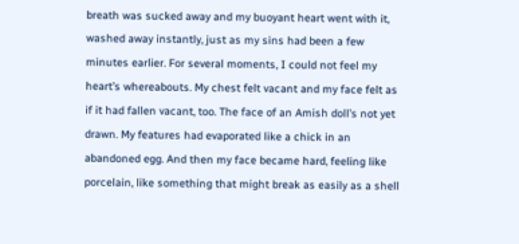breath was sucked away and my buoyant heart went with it, washed away instantly, just as my sins had been a few minutes earlier. For several moments, I could not feel my heart’s whereabouts. My chest felt vacant and my face felt as if it had fallen vacant, too. The face of an Amish doll’s not yet drawn. My features had evaporated like a chick in an abandoned egg. And then my face became hard, feeling like porcelain, like something that might break as easily as a shell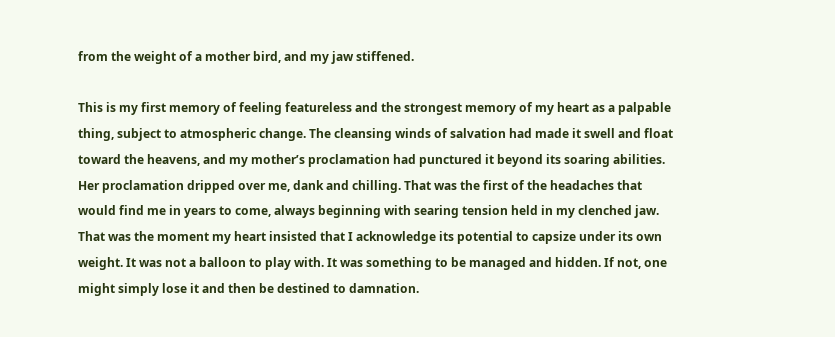from the weight of a mother bird, and my jaw stiffened.

This is my first memory of feeling featureless and the strongest memory of my heart as a palpable thing, subject to atmospheric change. The cleansing winds of salvation had made it swell and float toward the heavens, and my mother’s proclamation had punctured it beyond its soaring abilities. Her proclamation dripped over me, dank and chilling. That was the first of the headaches that would find me in years to come, always beginning with searing tension held in my clenched jaw. That was the moment my heart insisted that I acknowledge its potential to capsize under its own weight. It was not a balloon to play with. It was something to be managed and hidden. If not, one might simply lose it and then be destined to damnation.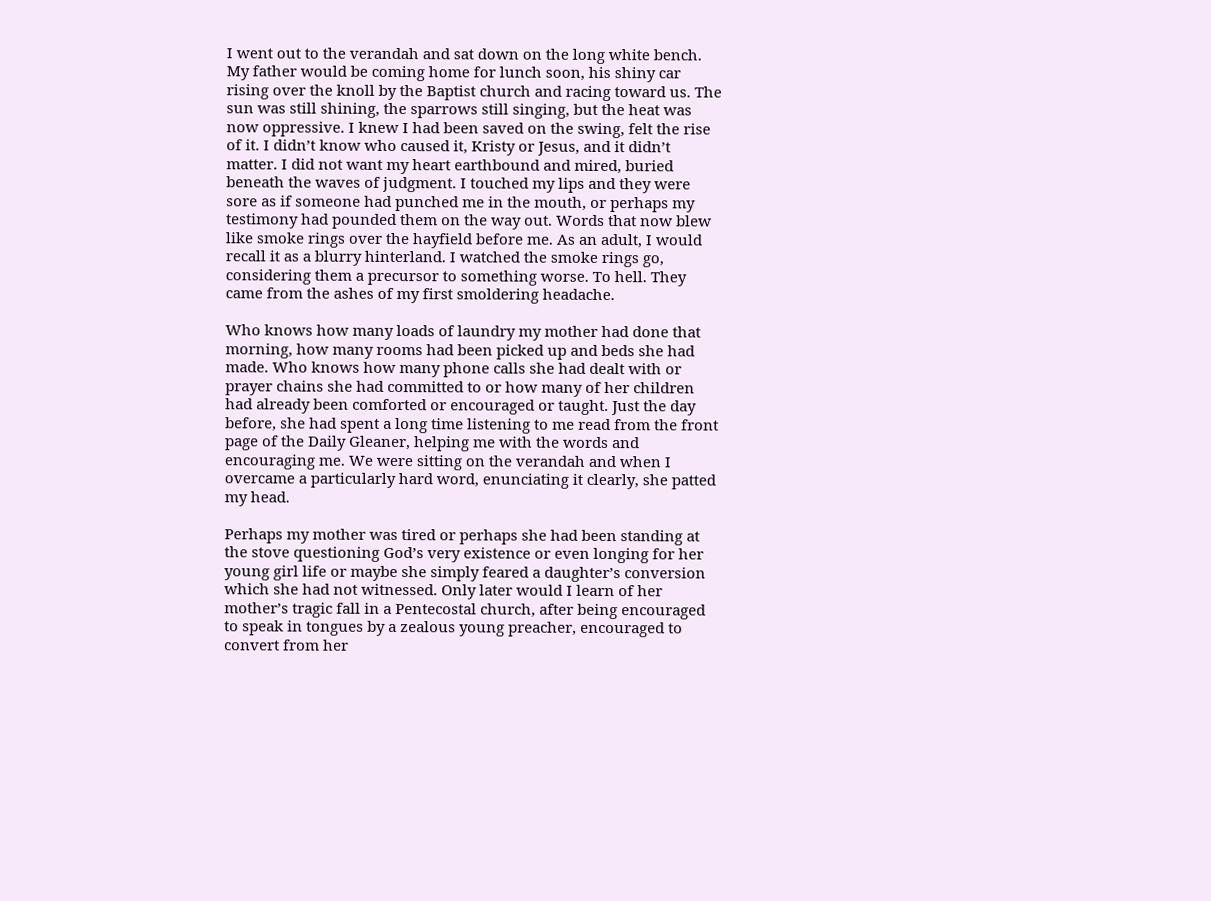I went out to the verandah and sat down on the long white bench. My father would be coming home for lunch soon, his shiny car rising over the knoll by the Baptist church and racing toward us. The sun was still shining, the sparrows still singing, but the heat was now oppressive. I knew I had been saved on the swing, felt the rise of it. I didn’t know who caused it, Kristy or Jesus, and it didn’t matter. I did not want my heart earthbound and mired, buried beneath the waves of judgment. I touched my lips and they were sore as if someone had punched me in the mouth, or perhaps my testimony had pounded them on the way out. Words that now blew like smoke rings over the hayfield before me. As an adult, I would recall it as a blurry hinterland. I watched the smoke rings go, considering them a precursor to something worse. To hell. They came from the ashes of my first smoldering headache.

Who knows how many loads of laundry my mother had done that morning, how many rooms had been picked up and beds she had made. Who knows how many phone calls she had dealt with or prayer chains she had committed to or how many of her children had already been comforted or encouraged or taught. Just the day before, she had spent a long time listening to me read from the front page of the Daily Gleaner, helping me with the words and encouraging me. We were sitting on the verandah and when I overcame a particularly hard word, enunciating it clearly, she patted my head.

Perhaps my mother was tired or perhaps she had been standing at the stove questioning God’s very existence or even longing for her young girl life or maybe she simply feared a daughter’s conversion which she had not witnessed. Only later would I learn of her mother’s tragic fall in a Pentecostal church, after being encouraged to speak in tongues by a zealous young preacher, encouraged to convert from her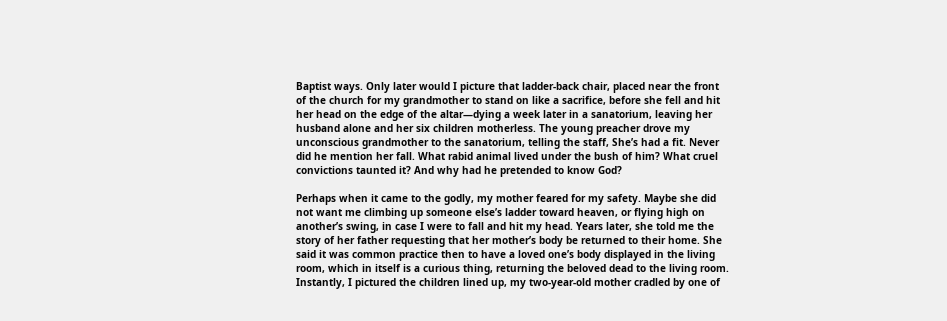Baptist ways. Only later would I picture that ladder-back chair, placed near the front of the church for my grandmother to stand on like a sacrifice, before she fell and hit her head on the edge of the altar—dying a week later in a sanatorium, leaving her husband alone and her six children motherless. The young preacher drove my unconscious grandmother to the sanatorium, telling the staff, She’s had a fit. Never did he mention her fall. What rabid animal lived under the bush of him? What cruel convictions taunted it? And why had he pretended to know God?

Perhaps when it came to the godly, my mother feared for my safety. Maybe she did not want me climbing up someone else’s ladder toward heaven, or flying high on another’s swing, in case I were to fall and hit my head. Years later, she told me the story of her father requesting that her mother’s body be returned to their home. She said it was common practice then to have a loved one’s body displayed in the living room, which in itself is a curious thing, returning the beloved dead to the living room. Instantly, I pictured the children lined up, my two-year-old mother cradled by one of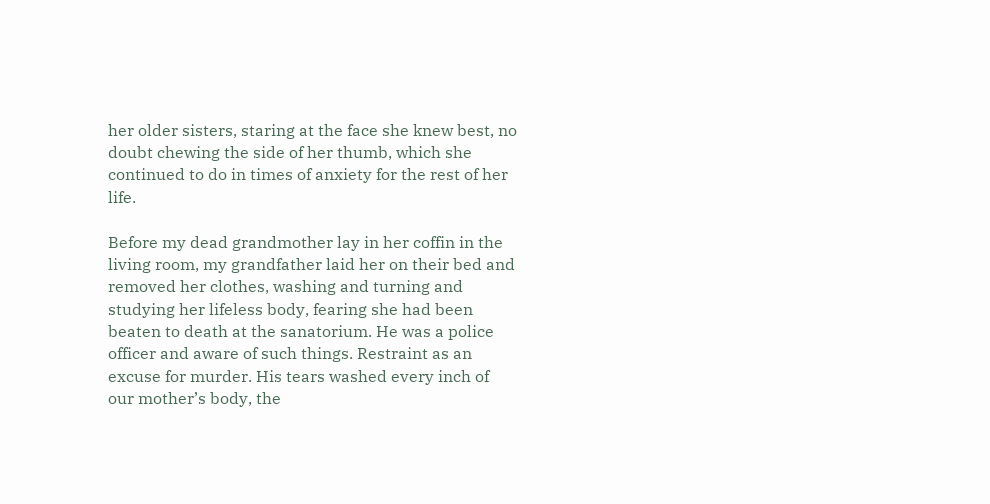her older sisters, staring at the face she knew best, no doubt chewing the side of her thumb, which she continued to do in times of anxiety for the rest of her life.

Before my dead grandmother lay in her coffin in the living room, my grandfather laid her on their bed and removed her clothes, washing and turning and studying her lifeless body, fearing she had been beaten to death at the sanatorium. He was a police officer and aware of such things. Restraint as an excuse for murder. His tears washed every inch of our mother’s body, the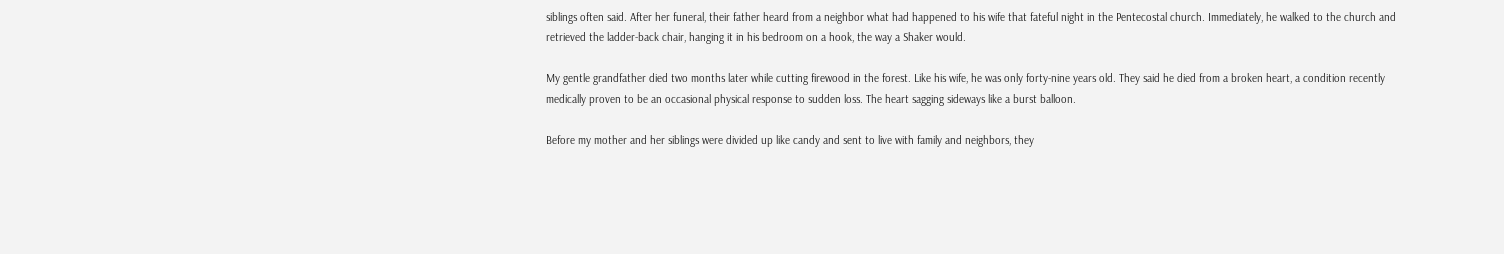siblings often said. After her funeral, their father heard from a neighbor what had happened to his wife that fateful night in the Pentecostal church. Immediately, he walked to the church and retrieved the ladder-back chair, hanging it in his bedroom on a hook, the way a Shaker would.

My gentle grandfather died two months later while cutting firewood in the forest. Like his wife, he was only forty-nine years old. They said he died from a broken heart, a condition recently medically proven to be an occasional physical response to sudden loss. The heart sagging sideways like a burst balloon.

Before my mother and her siblings were divided up like candy and sent to live with family and neighbors, they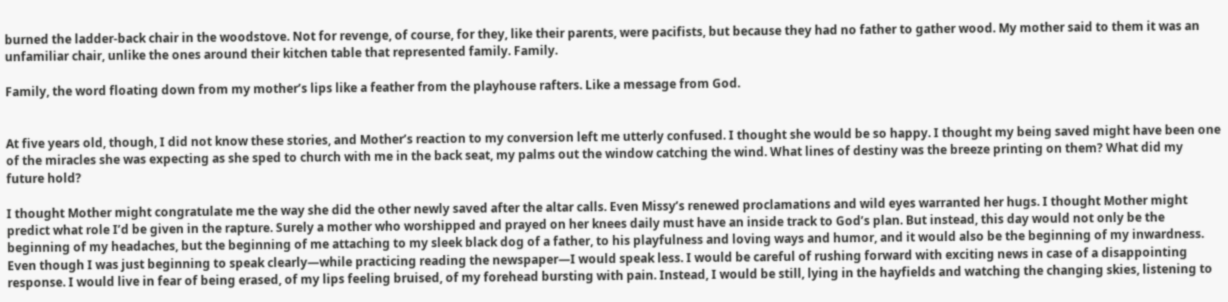burned the ladder-back chair in the woodstove. Not for revenge, of course, for they, like their parents, were pacifists, but because they had no father to gather wood. My mother said to them it was an unfamiliar chair, unlike the ones around their kitchen table that represented family. Family.

Family, the word floating down from my mother’s lips like a feather from the playhouse rafters. Like a message from God.


At five years old, though, I did not know these stories, and Mother’s reaction to my conversion left me utterly confused. I thought she would be so happy. I thought my being saved might have been one of the miracles she was expecting as she sped to church with me in the back seat, my palms out the window catching the wind. What lines of destiny was the breeze printing on them? What did my future hold?

I thought Mother might congratulate me the way she did the other newly saved after the altar calls. Even Missy’s renewed proclamations and wild eyes warranted her hugs. I thought Mother might predict what role I’d be given in the rapture. Surely a mother who worshipped and prayed on her knees daily must have an inside track to God’s plan. But instead, this day would not only be the beginning of my headaches, but the beginning of me attaching to my sleek black dog of a father, to his playfulness and loving ways and humor, and it would also be the beginning of my inwardness. Even though I was just beginning to speak clearly—while practicing reading the newspaper—I would speak less. I would be careful of rushing forward with exciting news in case of a disappointing response. I would live in fear of being erased, of my lips feeling bruised, of my forehead bursting with pain. Instead, I would be still, lying in the hayfields and watching the changing skies, listening to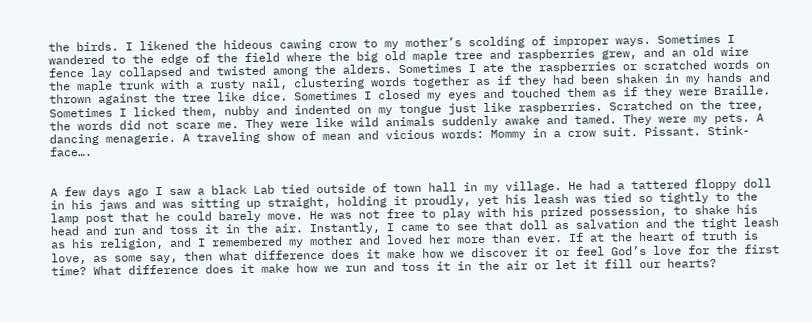the birds. I likened the hideous cawing crow to my mother’s scolding of improper ways. Sometimes I wandered to the edge of the field where the big old maple tree and raspberries grew, and an old wire fence lay collapsed and twisted among the alders. Sometimes I ate the raspberries or scratched words on the maple trunk with a rusty nail, clustering words together as if they had been shaken in my hands and thrown against the tree like dice. Sometimes I closed my eyes and touched them as if they were Braille. Sometimes I licked them, nubby and indented on my tongue just like raspberries. Scratched on the tree, the words did not scare me. They were like wild animals suddenly awake and tamed. They were my pets. A dancing menagerie. A traveling show of mean and vicious words: Mommy in a crow suit. Pissant. Stink-face….


A few days ago I saw a black Lab tied outside of town hall in my village. He had a tattered floppy doll in his jaws and was sitting up straight, holding it proudly, yet his leash was tied so tightly to the lamp post that he could barely move. He was not free to play with his prized possession, to shake his head and run and toss it in the air. Instantly, I came to see that doll as salvation and the tight leash as his religion, and I remembered my mother and loved her more than ever. If at the heart of truth is love, as some say, then what difference does it make how we discover it or feel God’s love for the first time? What difference does it make how we run and toss it in the air or let it fill our hearts?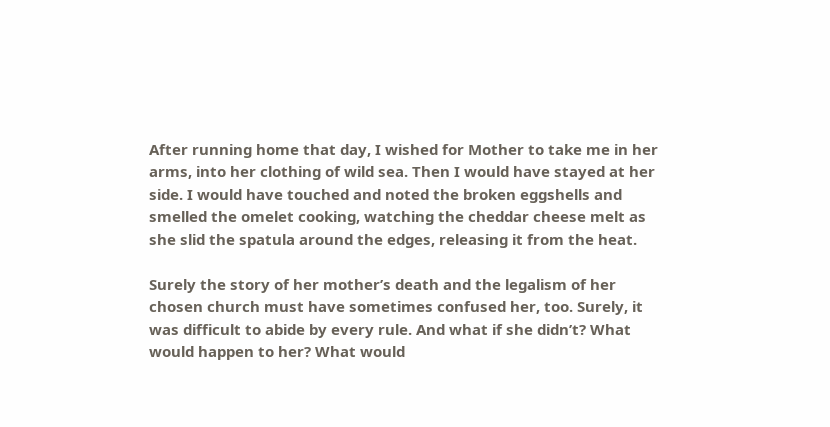After running home that day, I wished for Mother to take me in her arms, into her clothing of wild sea. Then I would have stayed at her side. I would have touched and noted the broken eggshells and smelled the omelet cooking, watching the cheddar cheese melt as she slid the spatula around the edges, releasing it from the heat.

Surely the story of her mother’s death and the legalism of her chosen church must have sometimes confused her, too. Surely, it was difficult to abide by every rule. And what if she didn’t? What would happen to her? What would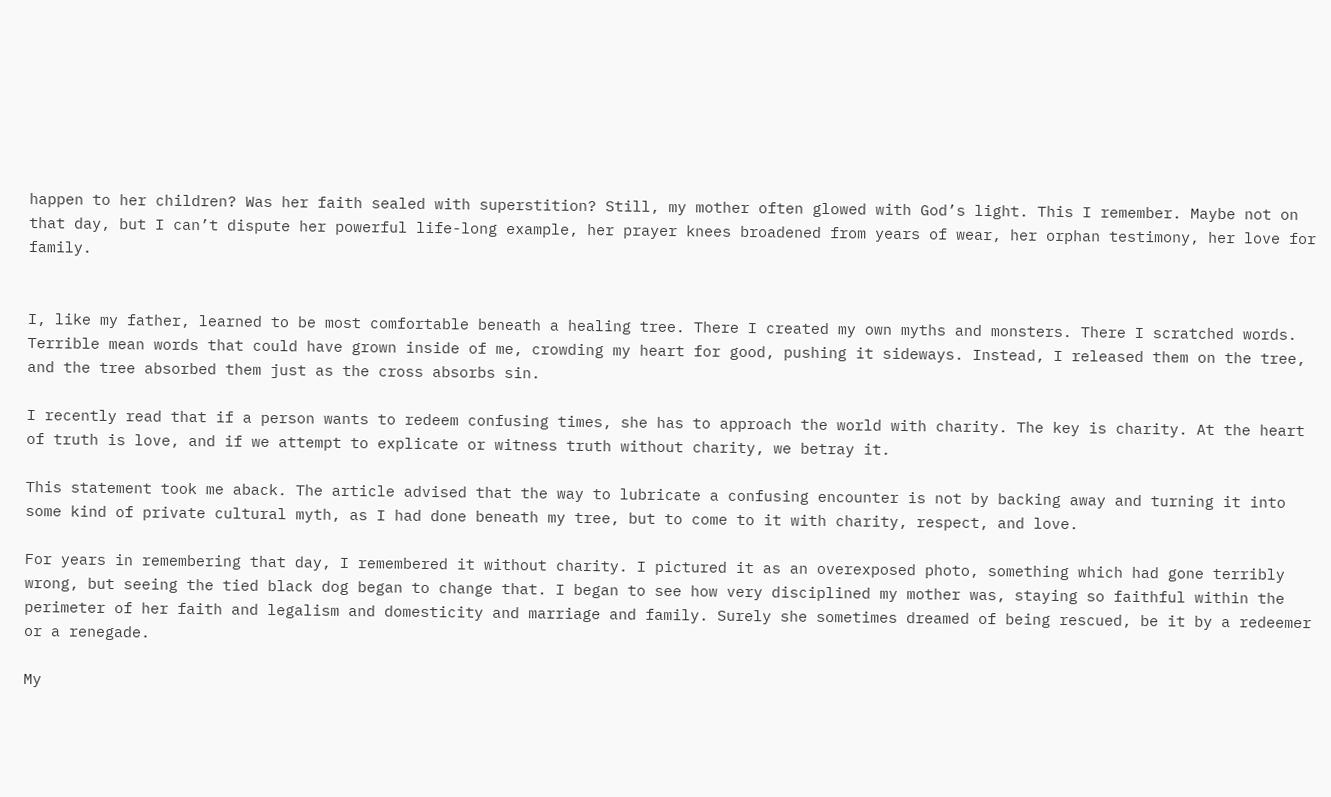happen to her children? Was her faith sealed with superstition? Still, my mother often glowed with God’s light. This I remember. Maybe not on that day, but I can’t dispute her powerful life-long example, her prayer knees broadened from years of wear, her orphan testimony, her love for family.


I, like my father, learned to be most comfortable beneath a healing tree. There I created my own myths and monsters. There I scratched words. Terrible mean words that could have grown inside of me, crowding my heart for good, pushing it sideways. Instead, I released them on the tree, and the tree absorbed them just as the cross absorbs sin.

I recently read that if a person wants to redeem confusing times, she has to approach the world with charity. The key is charity. At the heart of truth is love, and if we attempt to explicate or witness truth without charity, we betray it.

This statement took me aback. The article advised that the way to lubricate a confusing encounter is not by backing away and turning it into some kind of private cultural myth, as I had done beneath my tree, but to come to it with charity, respect, and love.

For years in remembering that day, I remembered it without charity. I pictured it as an overexposed photo, something which had gone terribly wrong, but seeing the tied black dog began to change that. I began to see how very disciplined my mother was, staying so faithful within the perimeter of her faith and legalism and domesticity and marriage and family. Surely she sometimes dreamed of being rescued, be it by a redeemer or a renegade.

My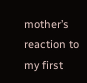mother’s reaction to my first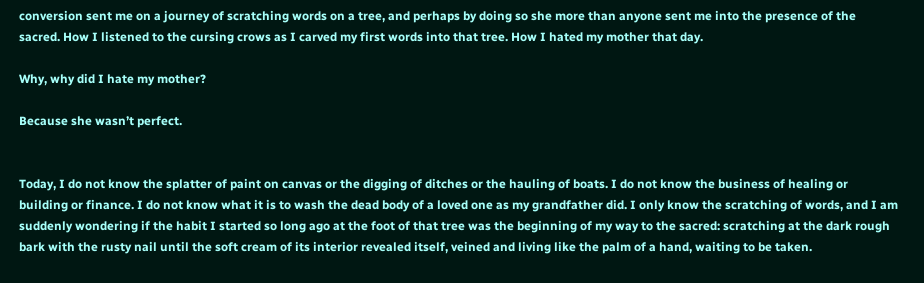conversion sent me on a journey of scratching words on a tree, and perhaps by doing so she more than anyone sent me into the presence of the sacred. How I listened to the cursing crows as I carved my first words into that tree. How I hated my mother that day.

Why, why did I hate my mother?

Because she wasn’t perfect.


Today, I do not know the splatter of paint on canvas or the digging of ditches or the hauling of boats. I do not know the business of healing or building or finance. I do not know what it is to wash the dead body of a loved one as my grandfather did. I only know the scratching of words, and I am suddenly wondering if the habit I started so long ago at the foot of that tree was the beginning of my way to the sacred: scratching at the dark rough bark with the rusty nail until the soft cream of its interior revealed itself, veined and living like the palm of a hand, waiting to be taken.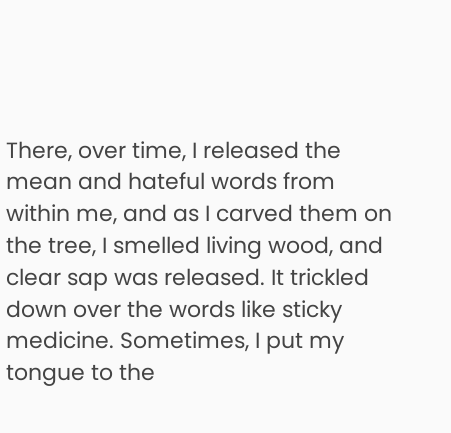There, over time, I released the mean and hateful words from within me, and as I carved them on the tree, I smelled living wood, and clear sap was released. It trickled down over the words like sticky medicine. Sometimes, I put my tongue to the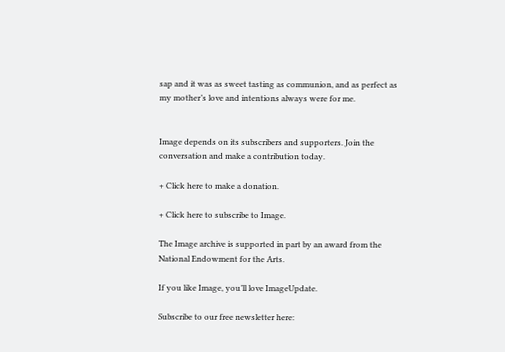sap and it was as sweet tasting as communion, and as perfect as my mother’s love and intentions always were for me.


Image depends on its subscribers and supporters. Join the conversation and make a contribution today.

+ Click here to make a donation.

+ Click here to subscribe to Image.

The Image archive is supported in part by an award from the National Endowment for the Arts.

If you like Image, you’ll love ImageUpdate.

Subscribe to our free newsletter here: